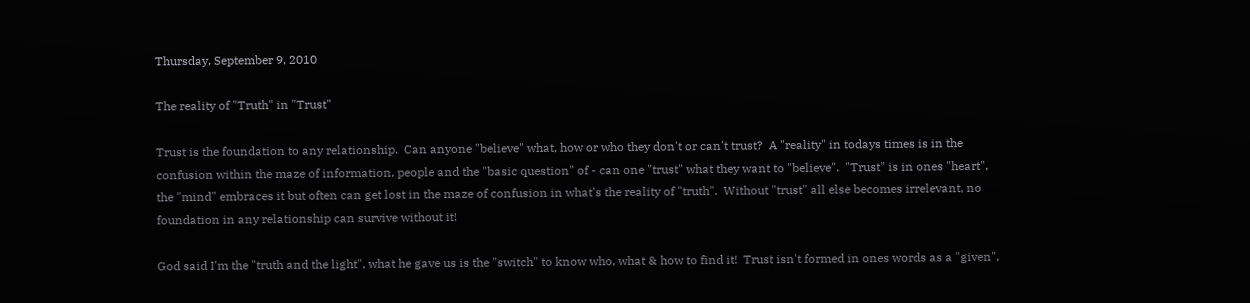Thursday, September 9, 2010

The reality of "Truth" in "Trust"

Trust is the foundation to any relationship.  Can anyone "believe" what, how or who they don't or can't trust?  A "reality" in todays times is in the confusion within the maze of information, people and the "basic question" of - can one "trust" what they want to "believe".  "Trust" is in ones "heart", the "mind" embraces it but often can get lost in the maze of confusion in what's the reality of "truth".  Without "trust" all else becomes irrelevant, no foundation in any relationship can survive without it!

God said I'm the "truth and the light", what he gave us is the "switch" to know who, what & how to find it!  Trust isn't formed in ones words as a "given",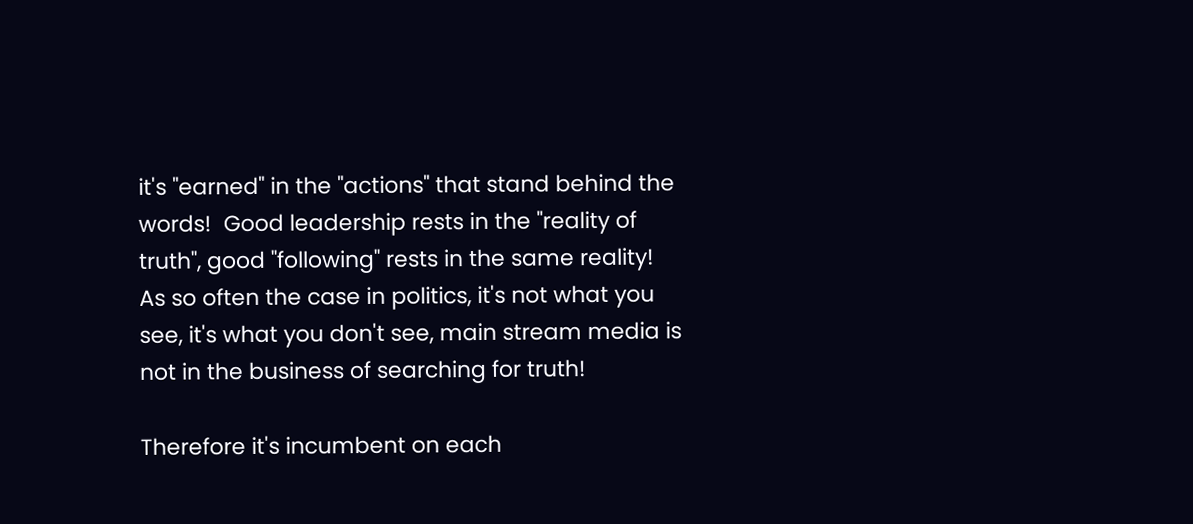it's "earned" in the "actions" that stand behind the words!  Good leadership rests in the "reality of truth", good "following" rests in the same reality!  As so often the case in politics, it's not what you see, it's what you don't see, main stream media is not in the business of searching for truth!

Therefore it's incumbent on each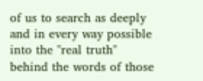of us to search as deeply and in every way possible into the "real truth" behind the words of those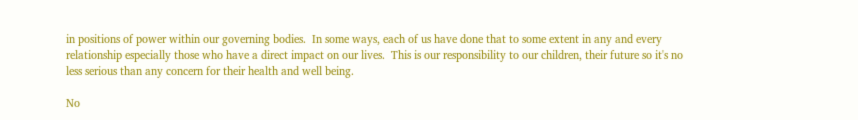in positions of power within our governing bodies.  In some ways, each of us have done that to some extent in any and every relationship especially those who have a direct impact on our lives.  This is our responsibility to our children, their future so it's no less serious than any concern for their health and well being.

No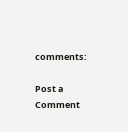comments:

Post a Comment